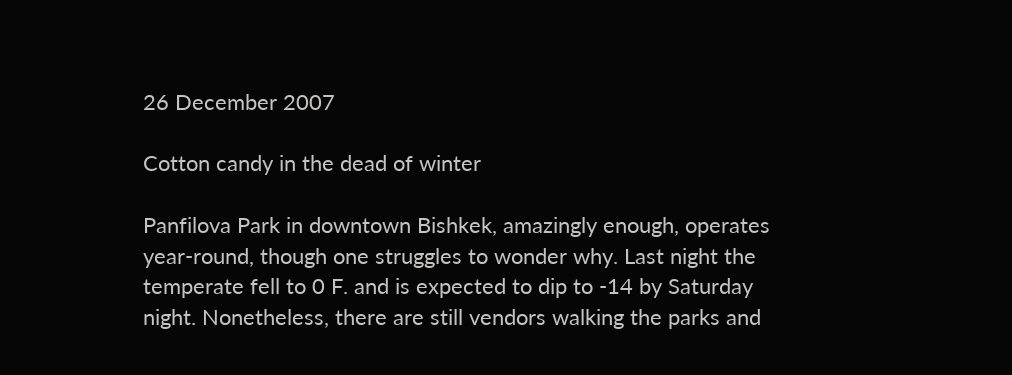26 December 2007

Cotton candy in the dead of winter

Panfilova Park in downtown Bishkek, amazingly enough, operates year-round, though one struggles to wonder why. Last night the temperate fell to 0 F. and is expected to dip to -14 by Saturday night. Nonetheless, there are still vendors walking the parks and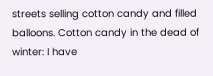streets selling cotton candy and filled balloons. Cotton candy in the dead of winter: I have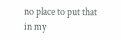no place to put that in my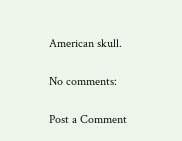American skull.

No comments:

Post a Comment